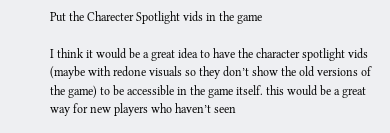Put the Charecter Spotlight vids in the game

I think it would be a great idea to have the character spotlight vids (maybe with redone visuals so they don’t show the old versions of the game) to be accessible in the game itself. this would be a great way for new players who haven’t seen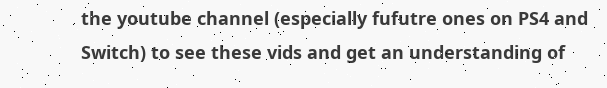the youtube channel (especially fufutre ones on PS4 and Switch) to see these vids and get an understanding of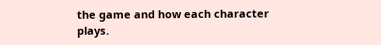the game and how each character plays.